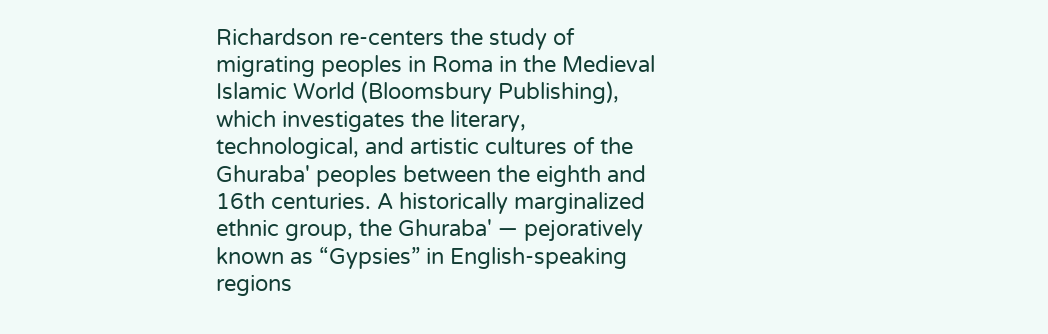Richardson re-centers the study of migrating peoples in Roma in the Medieval Islamic World (Bloomsbury Publishing), which investigates the literary, technological, and artistic cultures of the Ghuraba' peoples between the eighth and 16th centuries. A historically marginalized ethnic group, the Ghuraba' — pejoratively known as “Gypsies” in English-speaking regions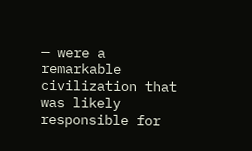— were a remarkable civilization that was likely responsible for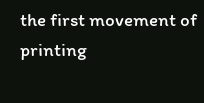the first movement of printing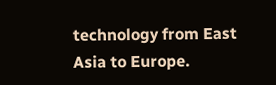technology from East Asia to Europe.